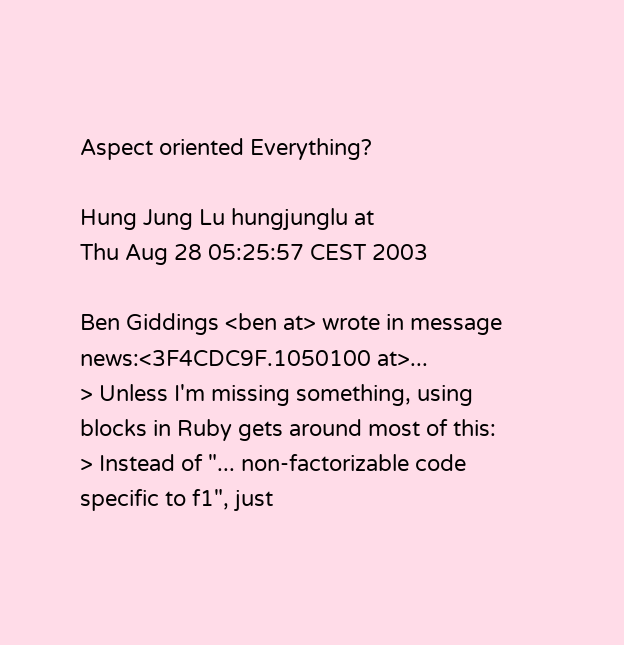Aspect oriented Everything?

Hung Jung Lu hungjunglu at
Thu Aug 28 05:25:57 CEST 2003

Ben Giddings <ben at> wrote in message news:<3F4CDC9F.1050100 at>...
> Unless I'm missing something, using blocks in Ruby gets around most of this:
> Instead of "... non-factorizable code specific to f1", just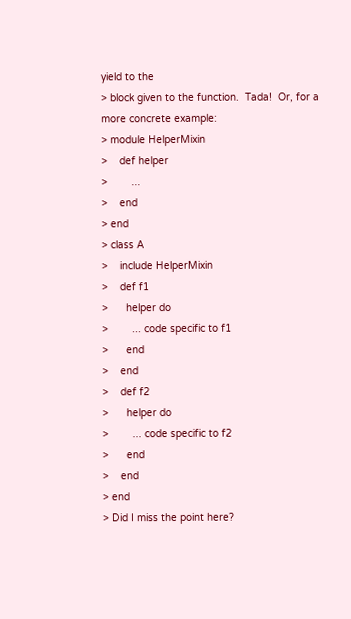yield to the
> block given to the function.  Tada!  Or, for a more concrete example:
> module HelperMixin
>    def helper
>        ...
>    end
> end
> class A
>    include HelperMixin
>    def f1
>      helper do
>        ... code specific to f1
>      end
>    end
>    def f2
>      helper do
>        ... code specific to f2
>      end
>    end
> end
> Did I miss the point here?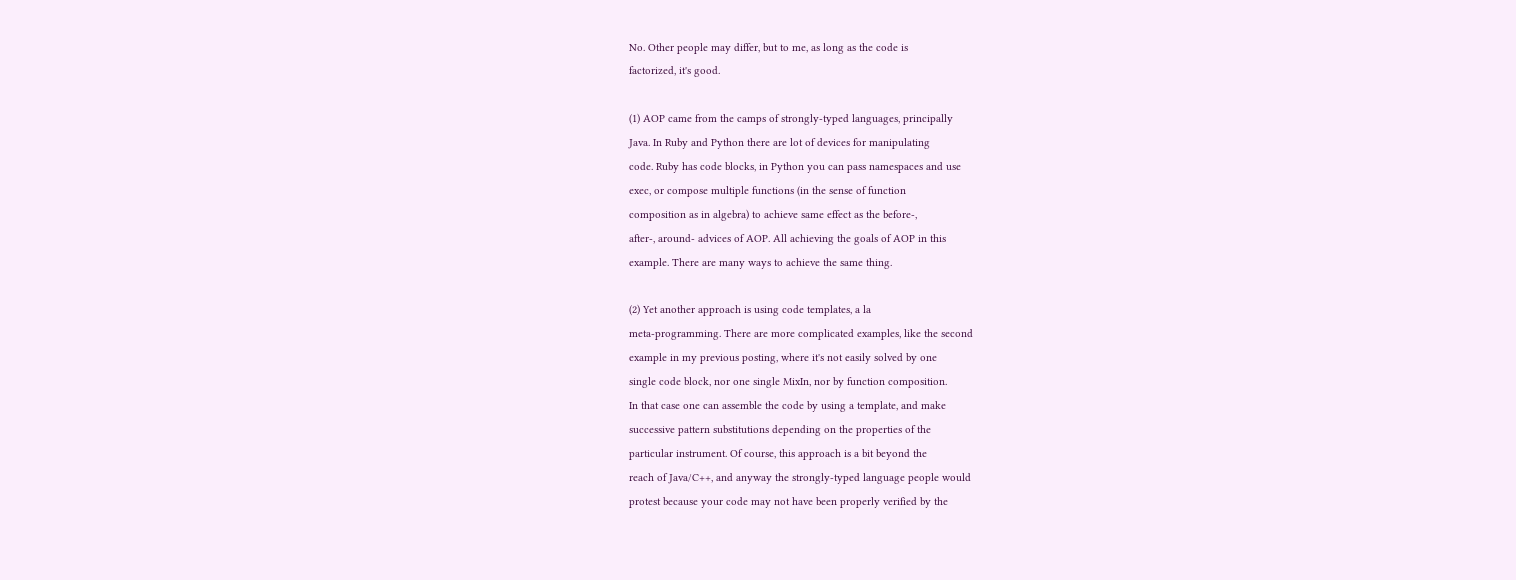No. Other people may differ, but to me, as long as the code is
factorized, it's good.

(1) AOP came from the camps of strongly-typed languages, principally
Java. In Ruby and Python there are lot of devices for manipulating
code. Ruby has code blocks, in Python you can pass namespaces and use
exec, or compose multiple functions (in the sense of function
composition as in algebra) to achieve same effect as the before-,
after-, around- advices of AOP. All achieving the goals of AOP in this
example. There are many ways to achieve the same thing.

(2) Yet another approach is using code templates, a la
meta-programming. There are more complicated examples, like the second
example in my previous posting, where it's not easily solved by one
single code block, nor one single MixIn, nor by function composition.
In that case one can assemble the code by using a template, and make
successive pattern substitutions depending on the properties of the
particular instrument. Of course, this approach is a bit beyond the
reach of Java/C++, and anyway the strongly-typed language people would
protest because your code may not have been properly verified by the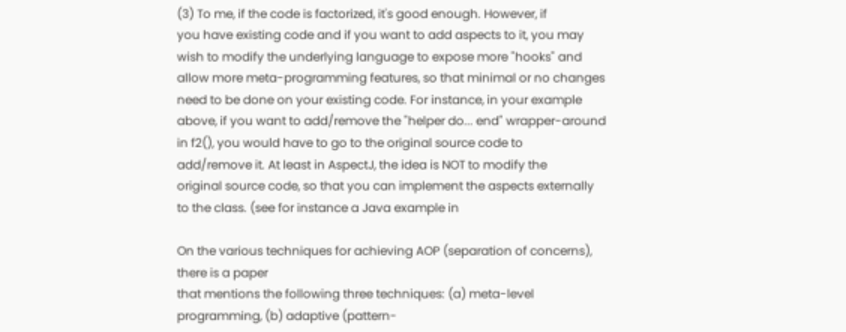(3) To me, if the code is factorized, it's good enough. However, if
you have existing code and if you want to add aspects to it, you may
wish to modify the underlying language to expose more "hooks" and
allow more meta-programming features, so that minimal or no changes
need to be done on your existing code. For instance, in your example
above, if you want to add/remove the "helper do... end" wrapper-around
in f2(), you would have to go to the original source code to
add/remove it. At least in AspectJ, the idea is NOT to modify the
original source code, so that you can implement the aspects externally
to the class. (see for instance a Java example in

On the various techniques for achieving AOP (separation of concerns),
there is a paper
that mentions the following three techniques: (a) meta-level
programming, (b) adaptive (pattern-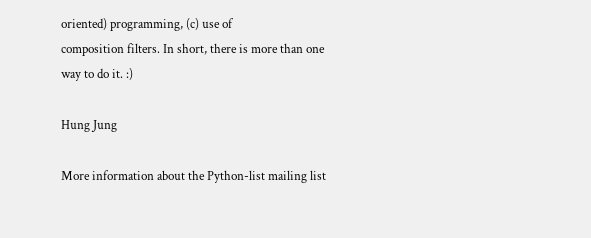oriented) programming, (c) use of
composition filters. In short, there is more than one way to do it. :)

Hung Jung

More information about the Python-list mailing list